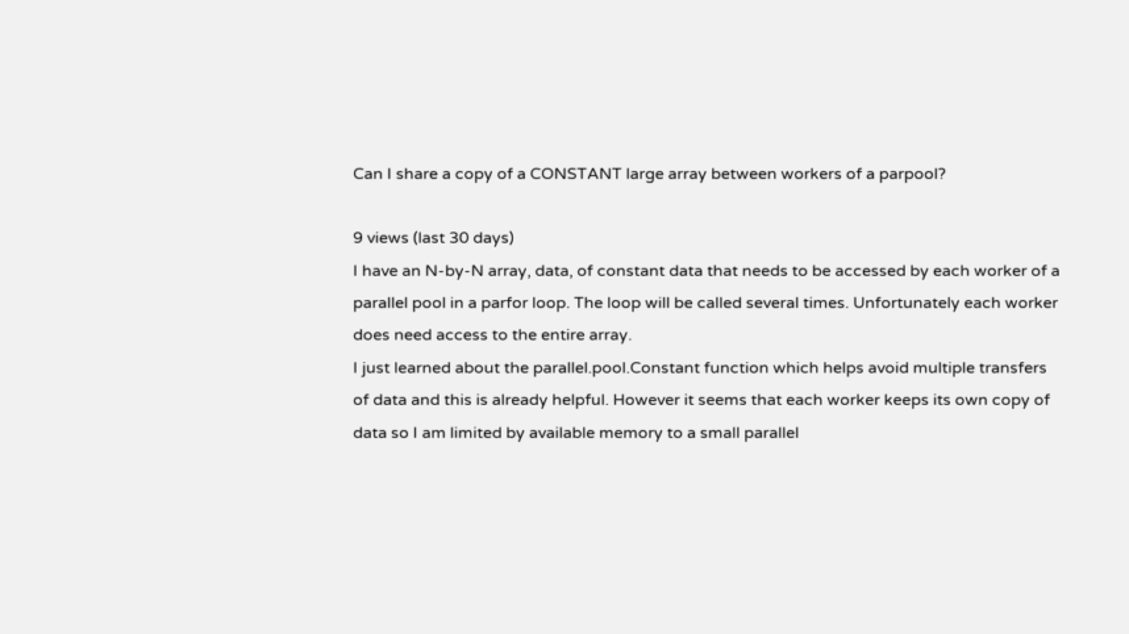Can I share a copy of a CONSTANT large array between workers of a parpool?

9 views (last 30 days)
I have an N-by-N array, data, of constant data that needs to be accessed by each worker of a parallel pool in a parfor loop. The loop will be called several times. Unfortunately each worker does need access to the entire array.
I just learned about the parallel.pool.Constant function which helps avoid multiple transfers of data and this is already helpful. However it seems that each worker keeps its own copy of data so I am limited by available memory to a small parallel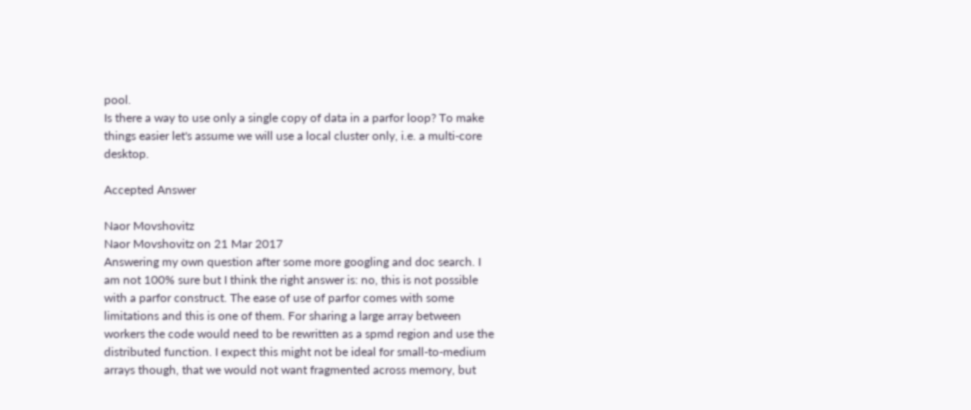pool.
Is there a way to use only a single copy of data in a parfor loop? To make things easier let's assume we will use a local cluster only, i.e. a multi-core desktop.

Accepted Answer

Naor Movshovitz
Naor Movshovitz on 21 Mar 2017
Answering my own question after some more googling and doc search. I am not 100% sure but I think the right answer is: no, this is not possible with a parfor construct. The ease of use of parfor comes with some limitations and this is one of them. For sharing a large array between workers the code would need to be rewritten as a spmd region and use the distributed function. I expect this might not be ideal for small-to-medium arrays though, that we would not want fragmented across memory, but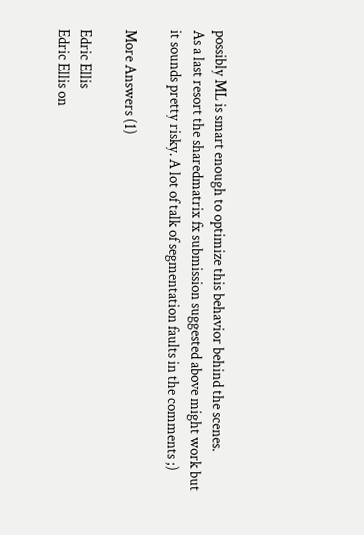possibly ML is smart enough to optimize this behavior behind the scenes.
As a last resort the sharedmatrix fx submission suggested above might work but it sounds pretty risky. A lot of talk of segmentation faults in the comments ;)

More Answers (1)

Edric Ellis
Edric Ellis on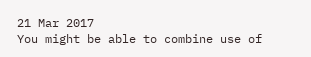21 Mar 2017
You might be able to combine use of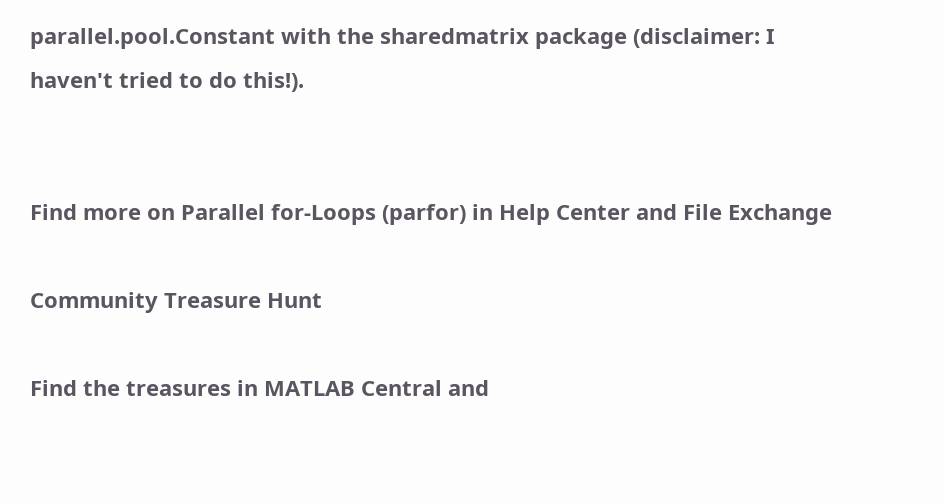parallel.pool.Constant with the sharedmatrix package (disclaimer: I haven't tried to do this!).


Find more on Parallel for-Loops (parfor) in Help Center and File Exchange

Community Treasure Hunt

Find the treasures in MATLAB Central and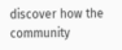discover how the community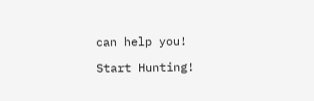can help you!

Start Hunting!